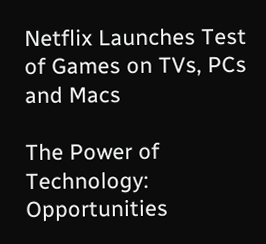Netflix Launches Test of Games on TVs, PCs and Macs

The Power of Technology: Opportunities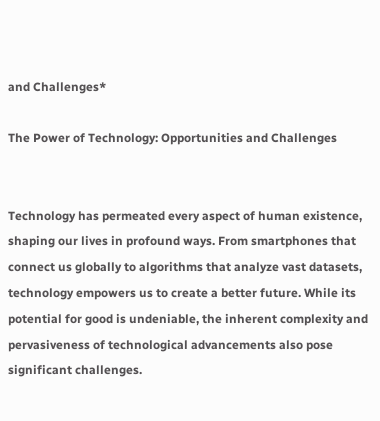and Challenges*

The Power of Technology: Opportunities and Challenges


Technology has permeated every aspect of human existence, shaping our lives in profound ways. From smartphones that connect us globally to algorithms that analyze vast datasets, technology empowers us to create a better future. While its potential for good is undeniable, the inherent complexity and pervasiveness of technological advancements also pose significant challenges.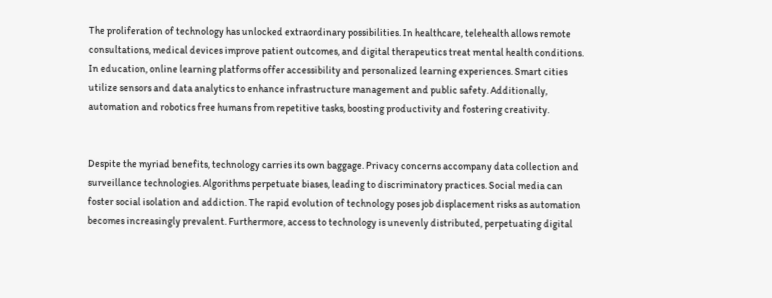The proliferation of technology has unlocked extraordinary possibilities. In healthcare, telehealth allows remote consultations, medical devices improve patient outcomes, and digital therapeutics treat mental health conditions. In education, online learning platforms offer accessibility and personalized learning experiences. Smart cities utilize sensors and data analytics to enhance infrastructure management and public safety. Additionally, automation and robotics free humans from repetitive tasks, boosting productivity and fostering creativity.


Despite the myriad benefits, technology carries its own baggage. Privacy concerns accompany data collection and surveillance technologies. Algorithms perpetuate biases, leading to discriminatory practices. Social media can foster social isolation and addiction. The rapid evolution of technology poses job displacement risks as automation becomes increasingly prevalent. Furthermore, access to technology is unevenly distributed, perpetuating digital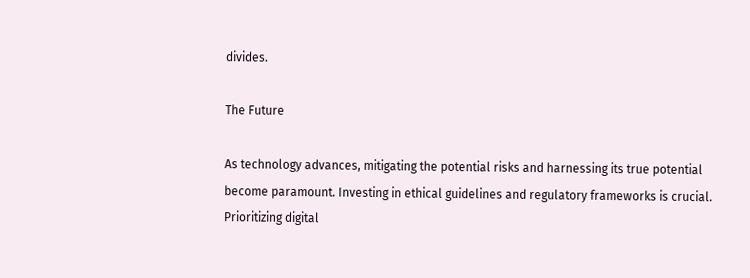divides.

The Future

As technology advances, mitigating the potential risks and harnessing its true potential become paramount. Investing in ethical guidelines and regulatory frameworks is crucial. Prioritizing digital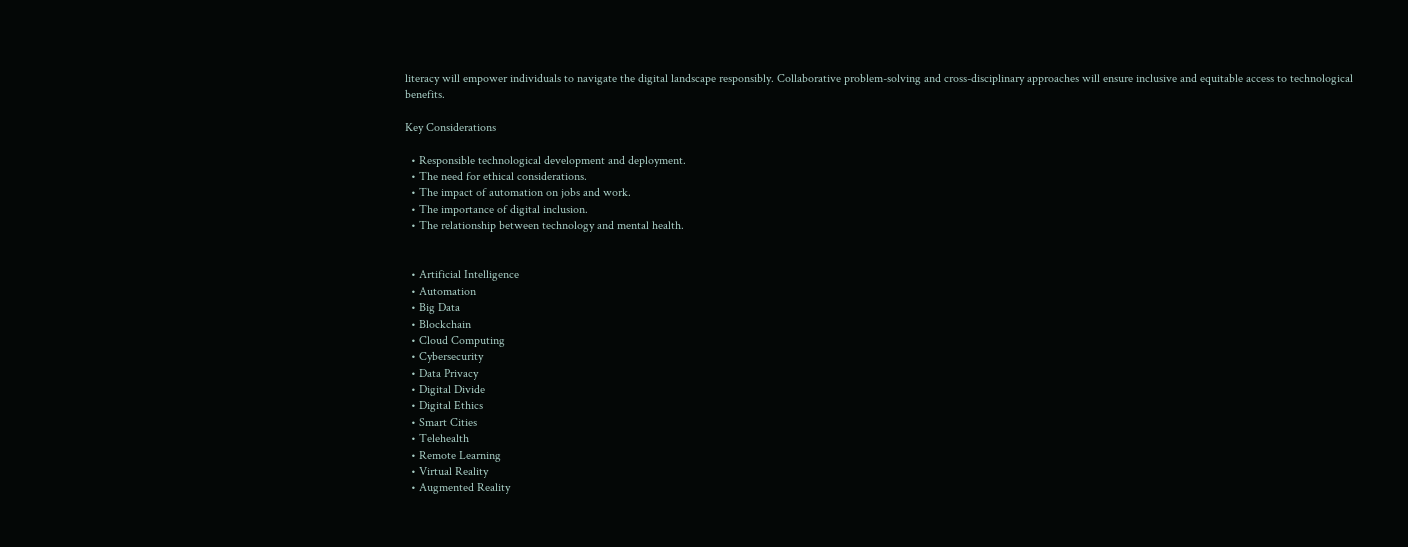literacy will empower individuals to navigate the digital landscape responsibly. Collaborative problem-solving and cross-disciplinary approaches will ensure inclusive and equitable access to technological benefits.

Key Considerations

  • Responsible technological development and deployment.
  • The need for ethical considerations.
  • The impact of automation on jobs and work.
  • The importance of digital inclusion.
  • The relationship between technology and mental health.


  • Artificial Intelligence
  • Automation
  • Big Data
  • Blockchain
  • Cloud Computing
  • Cybersecurity
  • Data Privacy
  • Digital Divide
  • Digital Ethics
  • Smart Cities
  • Telehealth
  • Remote Learning
  • Virtual Reality
  • Augmented Reality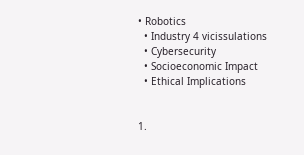• Robotics
  • Industry 4 vicissulations
  • Cybersecurity
  • Socioeconomic Impact
  • Ethical Implications


1.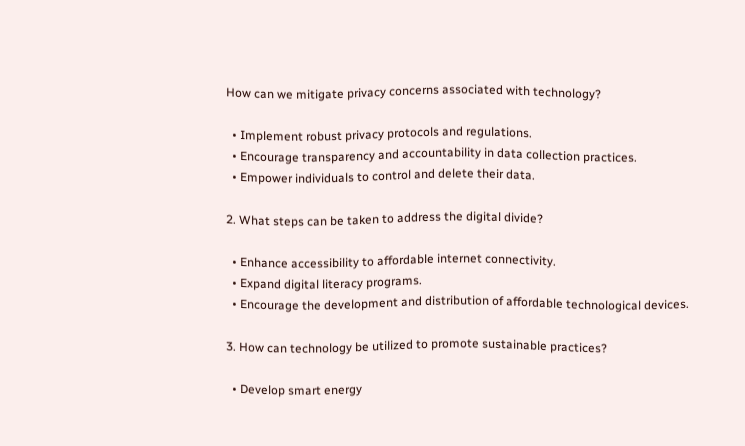How can we mitigate privacy concerns associated with technology?

  • Implement robust privacy protocols and regulations.
  • Encourage transparency and accountability in data collection practices.
  • Empower individuals to control and delete their data.

2. What steps can be taken to address the digital divide?

  • Enhance accessibility to affordable internet connectivity.
  • Expand digital literacy programs.
  • Encourage the development and distribution of affordable technological devices.

3. How can technology be utilized to promote sustainable practices?

  • Develop smart energy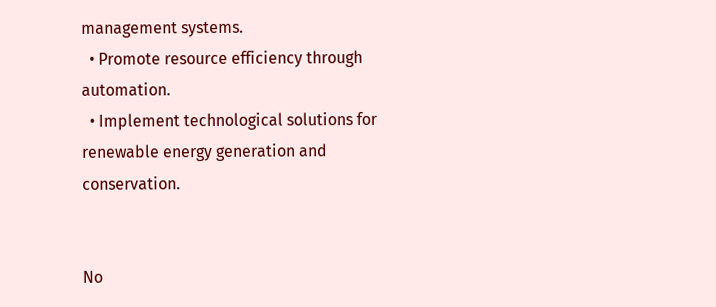management systems.
  • Promote resource efficiency through automation.
  • Implement technological solutions for renewable energy generation and conservation.


No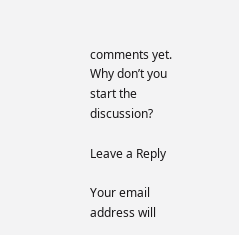comments yet. Why don’t you start the discussion?

Leave a Reply

Your email address will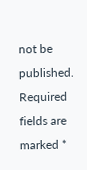not be published. Required fields are marked *